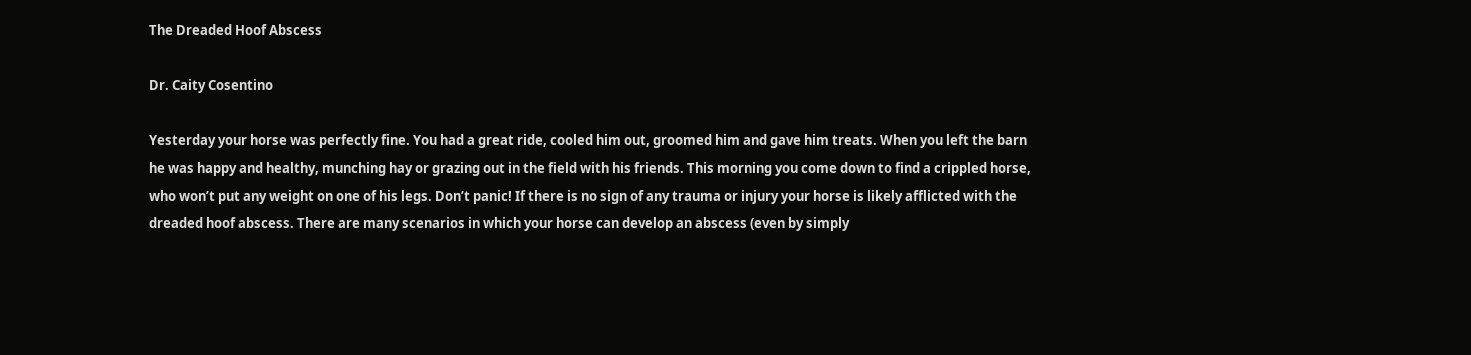The Dreaded Hoof Abscess

Dr. Caity Cosentino

Yesterday your horse was perfectly fine. You had a great ride, cooled him out, groomed him and gave him treats. When you left the barn he was happy and healthy, munching hay or grazing out in the field with his friends. This morning you come down to find a crippled horse, who won’t put any weight on one of his legs. Don’t panic! If there is no sign of any trauma or injury your horse is likely afflicted with the dreaded hoof abscess. There are many scenarios in which your horse can develop an abscess (even by simply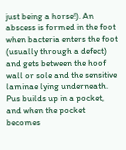just being a horse!). An abscess is formed in the foot when bacteria enters the foot (usually through a defect) and gets between the hoof wall or sole and the sensitive laminae lying underneath. Pus builds up in a pocket, and when the pocket becomes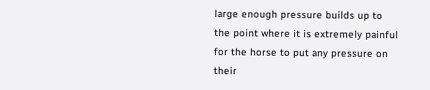large enough pressure builds up to the point where it is extremely painful for the horse to put any pressure on their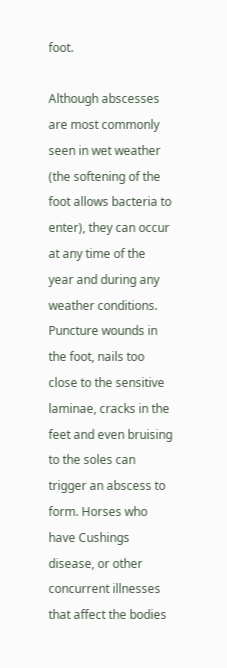foot.

Although abscesses are most commonly seen in wet weather (the softening of the foot allows bacteria to enter), they can occur at any time of the year and during any weather conditions. Puncture wounds in the foot, nails too close to the sensitive laminae, cracks in the feet and even bruising to the soles can trigger an abscess to form. Horses who have Cushings disease, or other concurrent illnesses that affect the bodies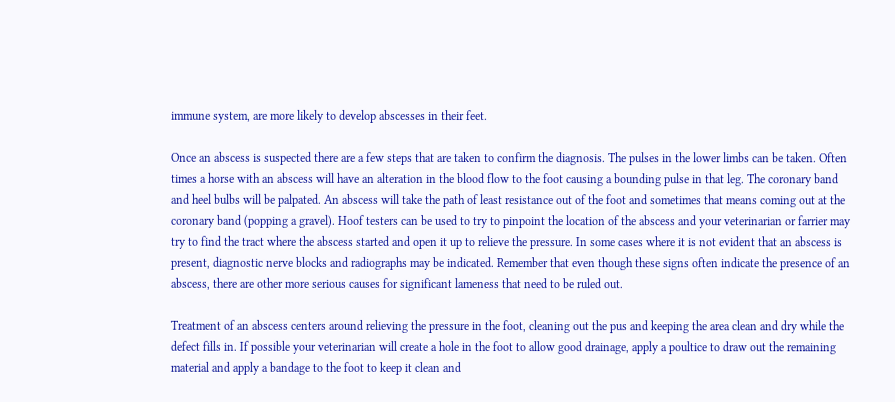immune system, are more likely to develop abscesses in their feet.

Once an abscess is suspected there are a few steps that are taken to confirm the diagnosis. The pulses in the lower limbs can be taken. Often times a horse with an abscess will have an alteration in the blood flow to the foot causing a bounding pulse in that leg. The coronary band and heel bulbs will be palpated. An abscess will take the path of least resistance out of the foot and sometimes that means coming out at the coronary band (popping a gravel). Hoof testers can be used to try to pinpoint the location of the abscess and your veterinarian or farrier may try to find the tract where the abscess started and open it up to relieve the pressure. In some cases where it is not evident that an abscess is present, diagnostic nerve blocks and radiographs may be indicated. Remember that even though these signs often indicate the presence of an abscess, there are other more serious causes for significant lameness that need to be ruled out.

Treatment of an abscess centers around relieving the pressure in the foot, cleaning out the pus and keeping the area clean and dry while the defect fills in. If possible your veterinarian will create a hole in the foot to allow good drainage, apply a poultice to draw out the remaining material and apply a bandage to the foot to keep it clean and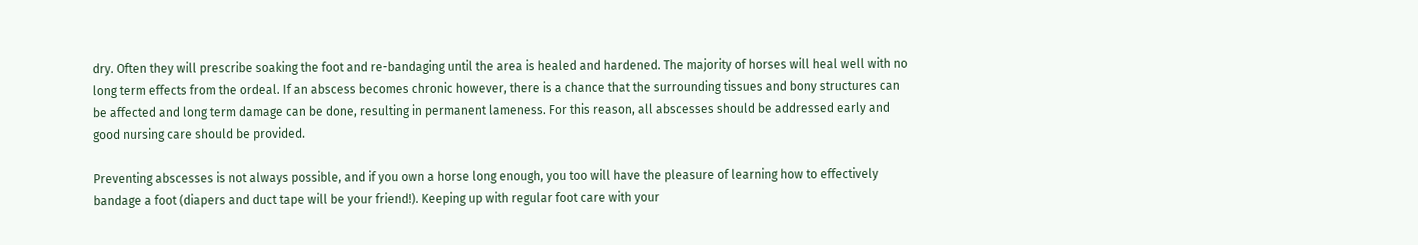dry. Often they will prescribe soaking the foot and re-bandaging until the area is healed and hardened. The majority of horses will heal well with no long term effects from the ordeal. If an abscess becomes chronic however, there is a chance that the surrounding tissues and bony structures can be affected and long term damage can be done, resulting in permanent lameness. For this reason, all abscesses should be addressed early and good nursing care should be provided.

Preventing abscesses is not always possible, and if you own a horse long enough, you too will have the pleasure of learning how to effectively bandage a foot (diapers and duct tape will be your friend!). Keeping up with regular foot care with your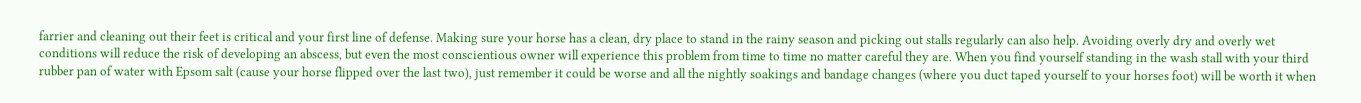farrier and cleaning out their feet is critical and your first line of defense. Making sure your horse has a clean, dry place to stand in the rainy season and picking out stalls regularly can also help. Avoiding overly dry and overly wet conditions will reduce the risk of developing an abscess, but even the most conscientious owner will experience this problem from time to time no matter careful they are. When you find yourself standing in the wash stall with your third rubber pan of water with Epsom salt (cause your horse flipped over the last two), just remember it could be worse and all the nightly soakings and bandage changes (where you duct taped yourself to your horses foot) will be worth it when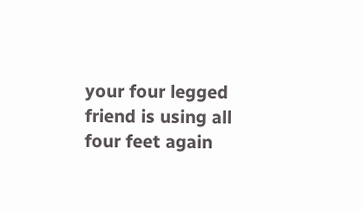your four legged friend is using all four feet again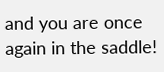and you are once again in the saddle!